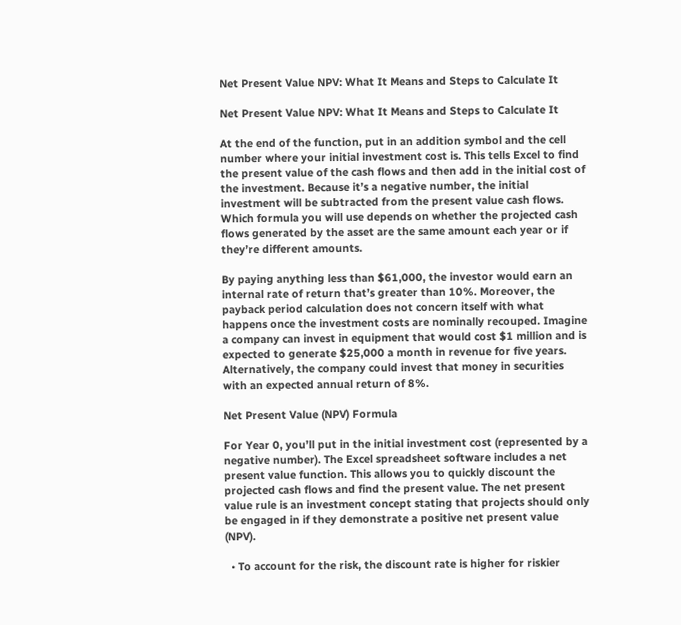Net Present Value NPV: What It Means and Steps to Calculate It

Net Present Value NPV: What It Means and Steps to Calculate It

At the end of the function, put in an addition symbol and the cell number where your initial investment cost is. This tells Excel to find the present value of the cash flows and then add in the initial cost of the investment. Because it’s a negative number, the initial investment will be subtracted from the present value cash flows. Which formula you will use depends on whether the projected cash flows generated by the asset are the same amount each year or if they’re different amounts.

By paying anything less than $61,000, the investor would earn an internal rate of return that’s greater than 10%. Moreover, the payback period calculation does not concern itself with what happens once the investment costs are nominally recouped. Imagine a company can invest in equipment that would cost $1 million and is expected to generate $25,000 a month in revenue for five years. Alternatively, the company could invest that money in securities with an expected annual return of 8%.

Net Present Value (NPV) Formula

For Year 0, you’ll put in the initial investment cost (represented by a negative number). The Excel spreadsheet software includes a net present value function. This allows you to quickly discount the projected cash flows and find the present value. The net present value rule is an investment concept stating that projects should only be engaged in if they demonstrate a positive net present value (NPV).

  • To account for the risk, the discount rate is higher for riskier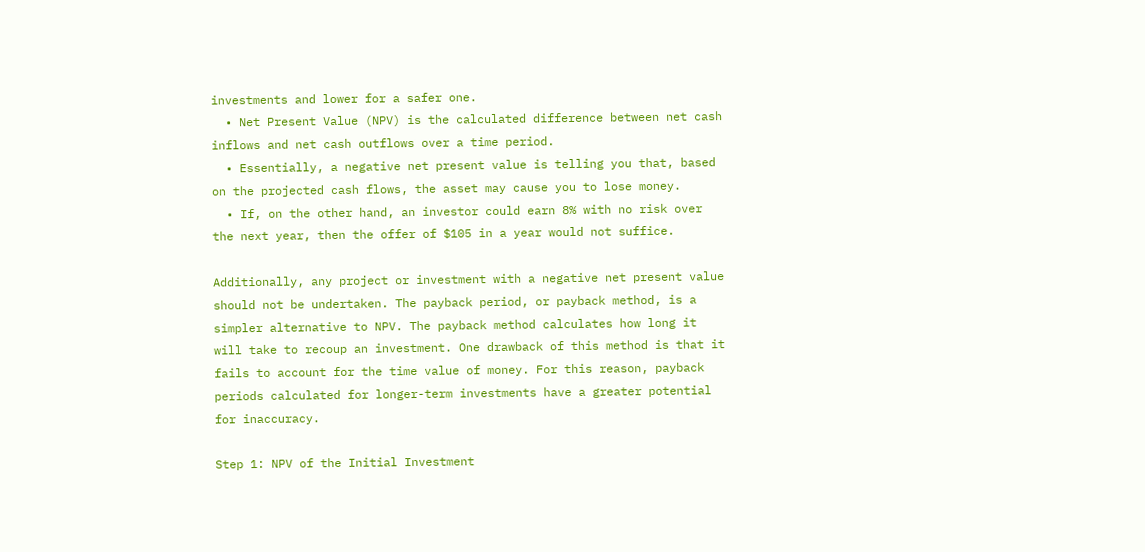investments and lower for a safer one.
  • Net Present Value (NPV) is the calculated difference between net cash inflows and net cash outflows over a time period.
  • Essentially, a negative net present value is telling you that, based on the projected cash flows, the asset may cause you to lose money.
  • If, on the other hand, an investor could earn 8% with no risk over the next year, then the offer of $105 in a year would not suffice.

Additionally, any project or investment with a negative net present value should not be undertaken. The payback period, or payback method, is a simpler alternative to NPV. The payback method calculates how long it will take to recoup an investment. One drawback of this method is that it fails to account for the time value of money. For this reason, payback periods calculated for longer-term investments have a greater potential for inaccuracy.

Step 1: NPV of the Initial Investment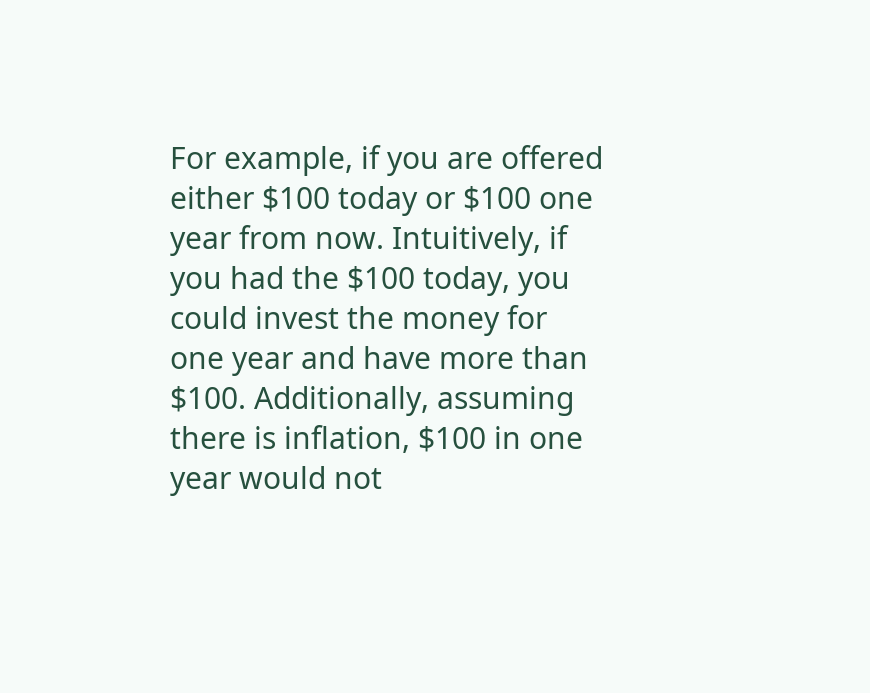For example, if you are offered either $100 today or $100 one year from now. Intuitively, if you had the $100 today, you could invest the money for one year and have more than $100. Additionally, assuming there is inflation, $100 in one year would not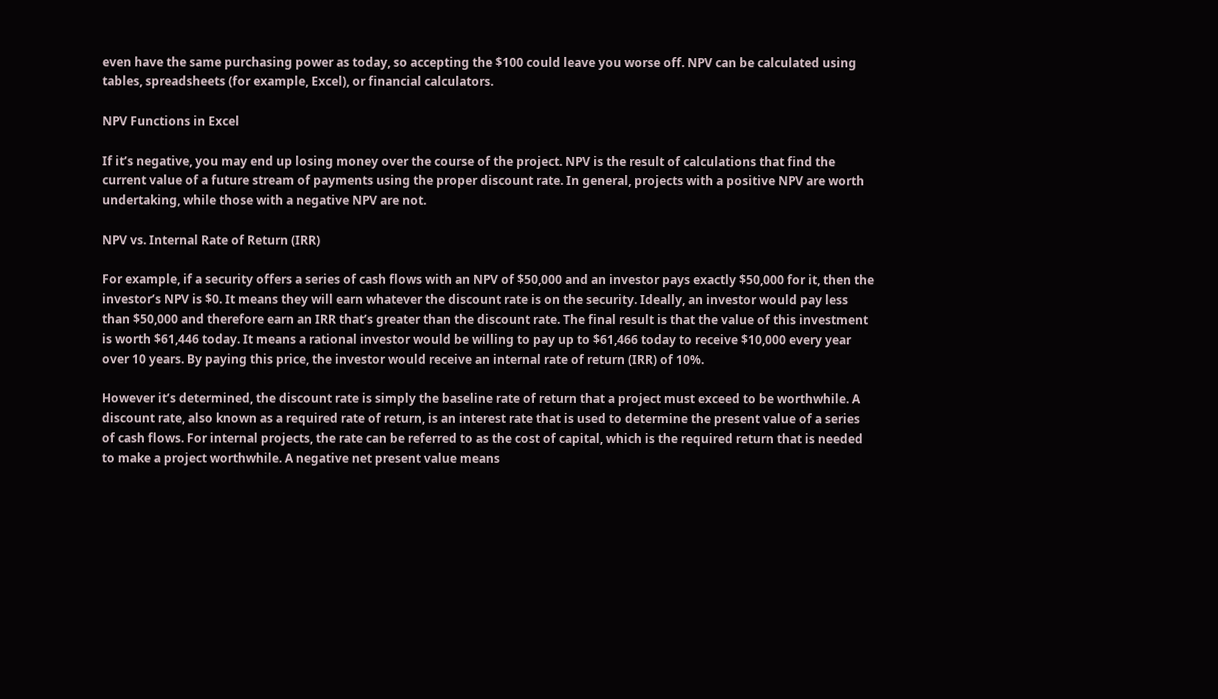even have the same purchasing power as today, so accepting the $100 could leave you worse off. NPV can be calculated using tables, spreadsheets (for example, Excel), or financial calculators.

NPV Functions in Excel

If it’s negative, you may end up losing money over the course of the project. NPV is the result of calculations that find the current value of a future stream of payments using the proper discount rate. In general, projects with a positive NPV are worth undertaking, while those with a negative NPV are not.

NPV vs. Internal Rate of Return (IRR)

For example, if a security offers a series of cash flows with an NPV of $50,000 and an investor pays exactly $50,000 for it, then the investor’s NPV is $0. It means they will earn whatever the discount rate is on the security. Ideally, an investor would pay less than $50,000 and therefore earn an IRR that’s greater than the discount rate. The final result is that the value of this investment is worth $61,446 today. It means a rational investor would be willing to pay up to $61,466 today to receive $10,000 every year over 10 years. By paying this price, the investor would receive an internal rate of return (IRR) of 10%.

However it’s determined, the discount rate is simply the baseline rate of return that a project must exceed to be worthwhile. A discount rate, also known as a required rate of return, is an interest rate that is used to determine the present value of a series of cash flows. For internal projects, the rate can be referred to as the cost of capital, which is the required return that is needed to make a project worthwhile. A negative net present value means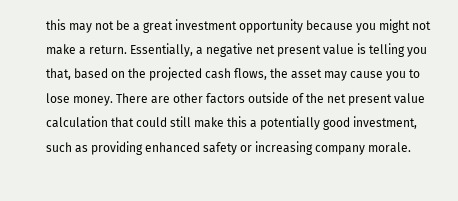this may not be a great investment opportunity because you might not make a return. Essentially, a negative net present value is telling you that, based on the projected cash flows, the asset may cause you to lose money. There are other factors outside of the net present value calculation that could still make this a potentially good investment, such as providing enhanced safety or increasing company morale.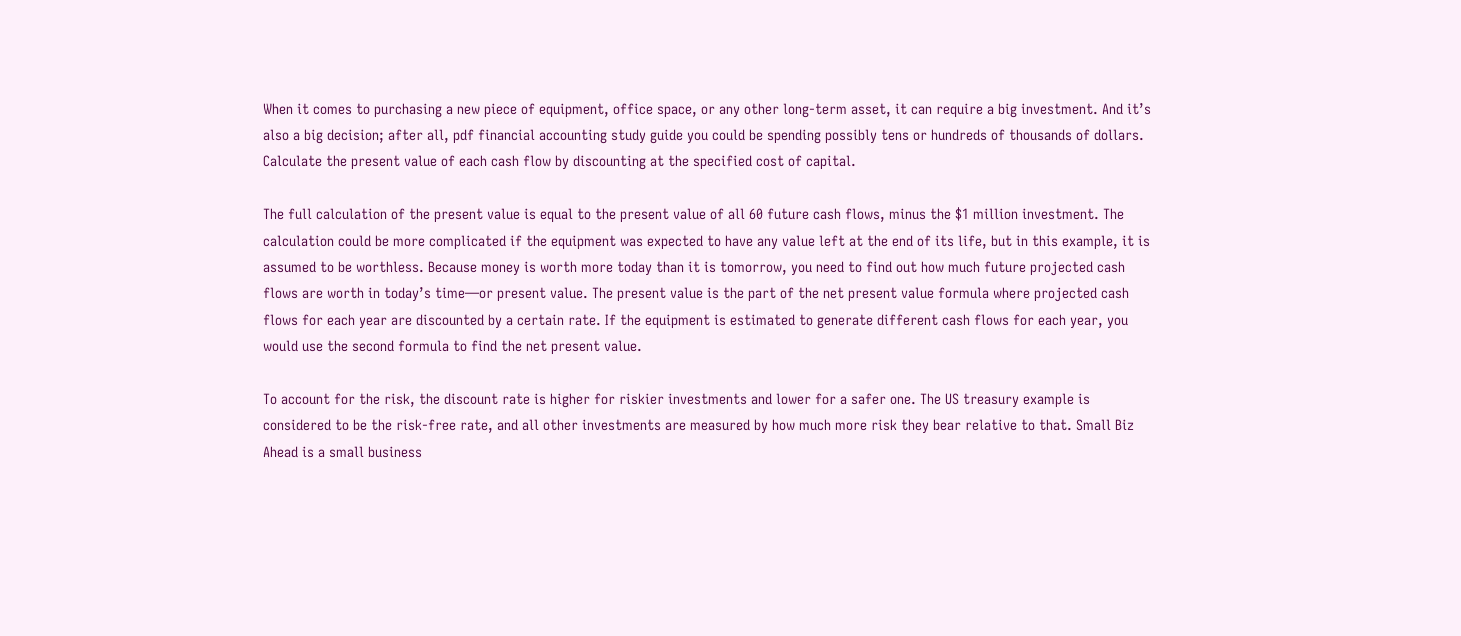When it comes to purchasing a new piece of equipment, office space, or any other long-term asset, it can require a big investment. And it’s also a big decision; after all, pdf financial accounting study guide you could be spending possibly tens or hundreds of thousands of dollars. Calculate the present value of each cash flow by discounting at the specified cost of capital.

The full calculation of the present value is equal to the present value of all 60 future cash flows, minus the $1 million investment. The calculation could be more complicated if the equipment was expected to have any value left at the end of its life, but in this example, it is assumed to be worthless. Because money is worth more today than it is tomorrow, you need to find out how much future projected cash flows are worth in today’s time—or present value. The present value is the part of the net present value formula where projected cash flows for each year are discounted by a certain rate. If the equipment is estimated to generate different cash flows for each year, you would use the second formula to find the net present value.

To account for the risk, the discount rate is higher for riskier investments and lower for a safer one. The US treasury example is considered to be the risk-free rate, and all other investments are measured by how much more risk they bear relative to that. Small Biz Ahead is a small business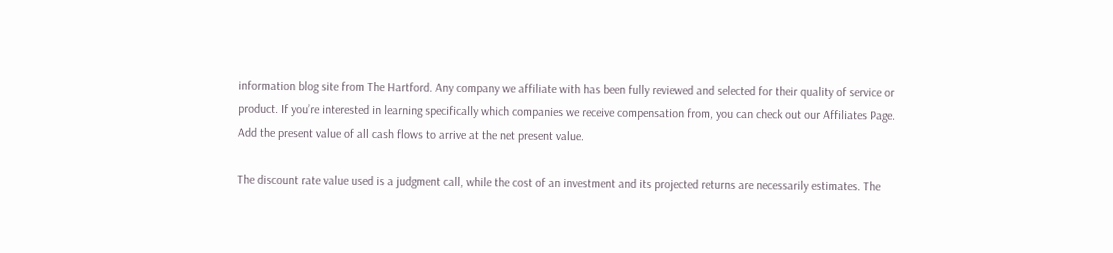information blog site from The Hartford. Any company we affiliate with has been fully reviewed and selected for their quality of service or product. If you’re interested in learning specifically which companies we receive compensation from, you can check out our Affiliates Page. Add the present value of all cash flows to arrive at the net present value.

The discount rate value used is a judgment call, while the cost of an investment and its projected returns are necessarily estimates. The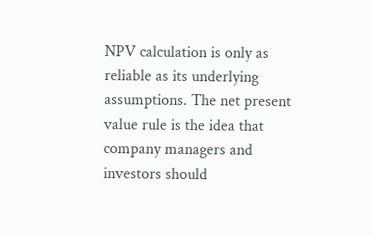NPV calculation is only as reliable as its underlying assumptions. The net present value rule is the idea that company managers and investors should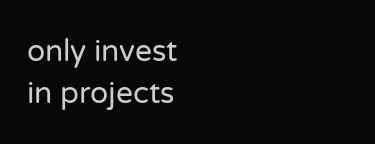only invest in projects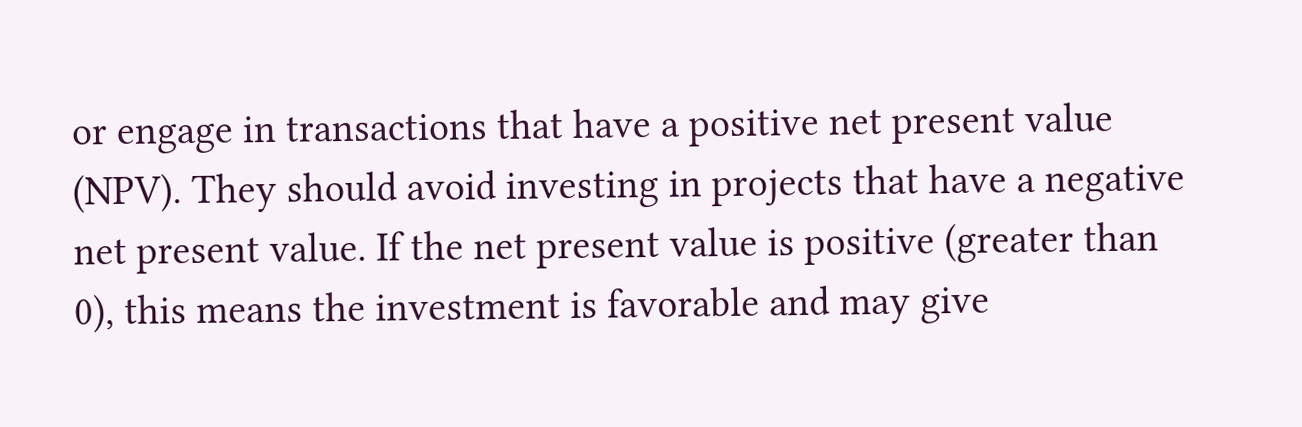or engage in transactions that have a positive net present value (NPV). They should avoid investing in projects that have a negative net present value. If the net present value is positive (greater than 0), this means the investment is favorable and may give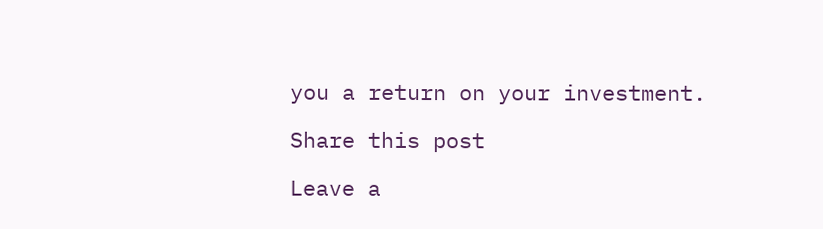you a return on your investment.

Share this post

Leave a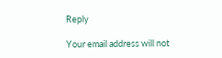Reply

Your email address will not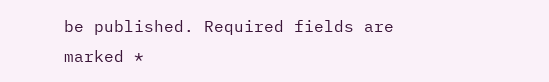be published. Required fields are marked *